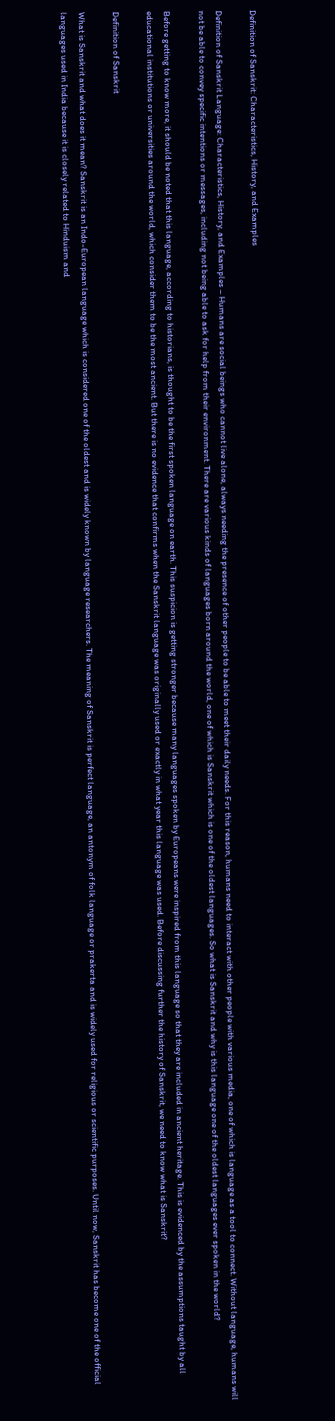Definition of Sanskrit: Characteristics, History, and Examples

Definition of Sanskrit Language: Characteristics, History, and Examples – Humans are social beings who cannot live alone, always needing the presence of other people to be able to meet their daily needs. For this reason, humans need to interact with other people with various media, one of which is language as a tool to connect. Without language, humans will not be able to convey specific intentions or messages, including not being able to ask for help from their environment. There are various kinds of languages born around the world, one of which is Sanskrit which is one of the oldest languages. So what is Sanskrit and why is this language one of the oldest languages ever spoken in the world?

Before getting to know more, it should be noted that this language, according to historians, is thought to be the first spoken language on earth. This suspicion is getting stronger because many languages spoken by Europeans were inspired from this language so that they are included in ancient heritage. This is evidenced by the assumptions taught by all educational institutions or universities around the world, which consider them to be the most ancient. But there is no evidence that confirms when the Sanskrit language was originally used or exactly in what year this language was used. Before discussing further the history of Sanskrit, we need to know what is Sanskrit?

Definition of Sanskrit

What is Sanskrit and what does it mean? Sanskrit is an Indo-European language which is considered one of the oldest and is widely known by language researchers. The meaning of Sanskrit is perfect language, an antonym of folk language or prakerta and is widely used for religious or scientific purposes. Until now, Sanskrit has become one of the official languages used in India because it is closely related to Hinduism and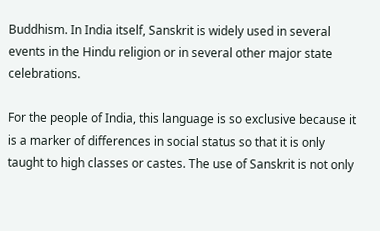Buddhism. In India itself, Sanskrit is widely used in several events in the Hindu religion or in several other major state celebrations.

For the people of India, this language is so exclusive because it is a marker of differences in social status so that it is only taught to high classes or castes. The use of Sanskrit is not only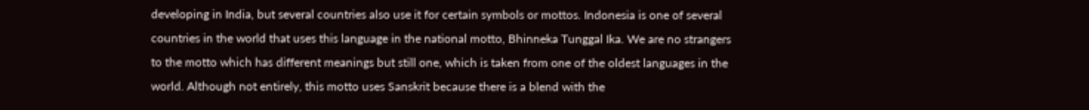developing in India, but several countries also use it for certain symbols or mottos. Indonesia is one of several countries in the world that uses this language in the national motto, Bhinneka Tunggal Ika. We are no strangers to the motto which has different meanings but still one, which is taken from one of the oldest languages in the world. Although not entirely, this motto uses Sanskrit because there is a blend with the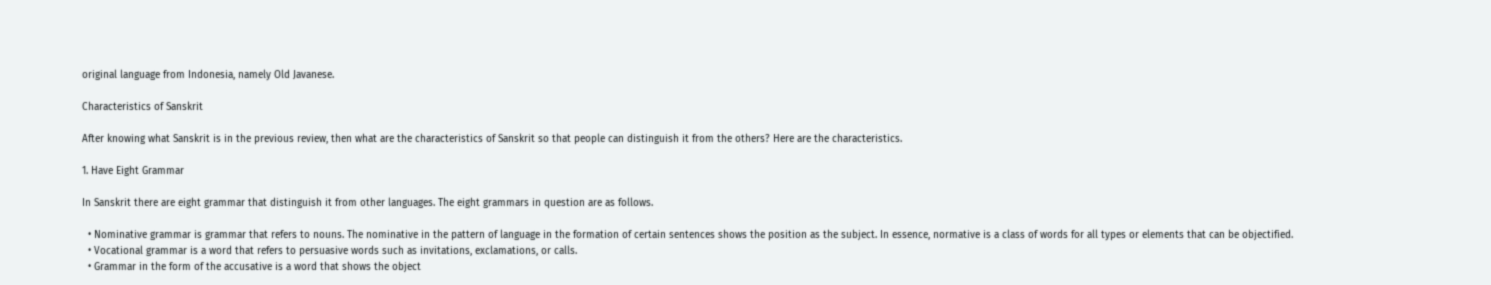original language from Indonesia, namely Old Javanese.

Characteristics of Sanskrit

After knowing what Sanskrit is in the previous review, then what are the characteristics of Sanskrit so that people can distinguish it from the others? Here are the characteristics.

1. Have Eight Grammar

In Sanskrit there are eight grammar that distinguish it from other languages. The eight grammars in question are as follows.

  • Nominative grammar is grammar that refers to nouns. The nominative in the pattern of language in the formation of certain sentences shows the position as the subject. In essence, normative is a class of words for all types or elements that can be objectified.
  • Vocational grammar is a word that refers to persuasive words such as invitations, exclamations, or calls.
  • Grammar in the form of the accusative is a word that shows the object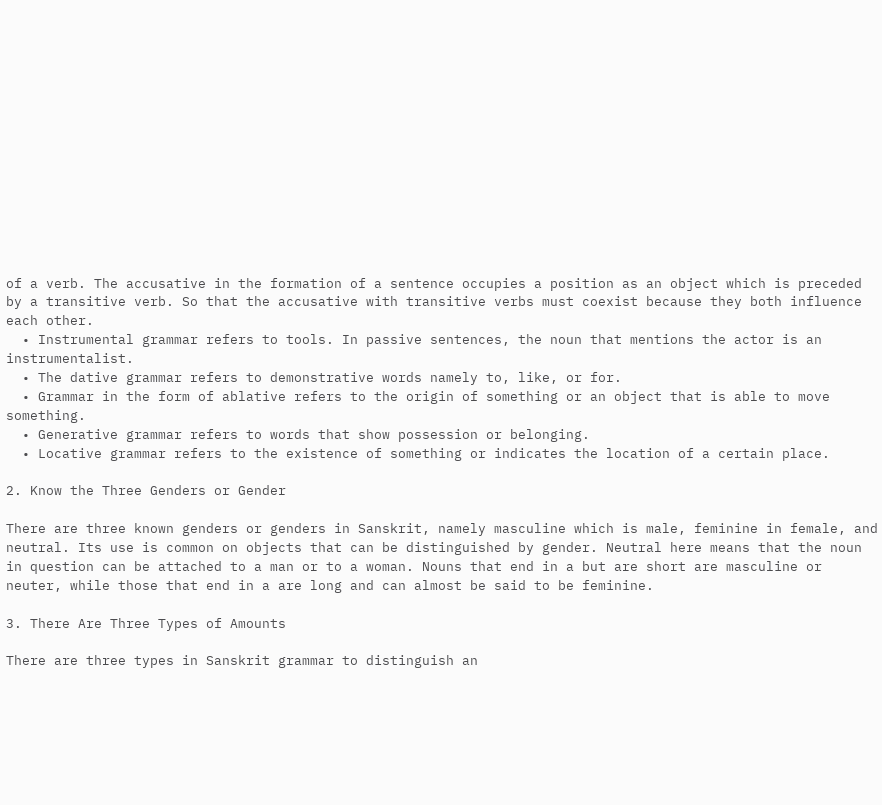of a verb. The accusative in the formation of a sentence occupies a position as an object which is preceded by a transitive verb. So that the accusative with transitive verbs must coexist because they both influence each other.
  • Instrumental grammar refers to tools. In passive sentences, the noun that mentions the actor is an instrumentalist.
  • The dative grammar refers to demonstrative words namely to, like, or for.
  • Grammar in the form of ablative refers to the origin of something or an object that is able to move something.
  • Generative grammar refers to words that show possession or belonging.
  • Locative grammar refers to the existence of something or indicates the location of a certain place.

2. Know the Three Genders or Gender

There are three known genders or genders in Sanskrit, namely masculine which is male, feminine in female, and neutral. Its use is common on objects that can be distinguished by gender. Neutral here means that the noun in question can be attached to a man or to a woman. Nouns that end in a but are short are masculine or neuter, while those that end in a are long and can almost be said to be feminine.

3. There Are Three Types of Amounts

There are three types in Sanskrit grammar to distinguish an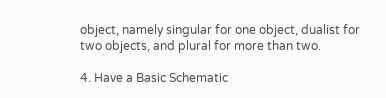object, namely singular for one object, dualist for two objects, and plural for more than two.

4. Have a Basic Schematic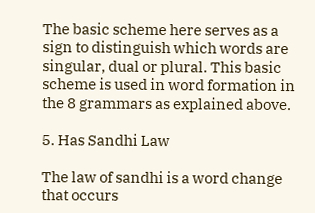The basic scheme here serves as a sign to distinguish which words are singular, dual or plural. This basic scheme is used in word formation in the 8 grammars as explained above.

5. Has Sandhi Law

The law of sandhi is a word change that occurs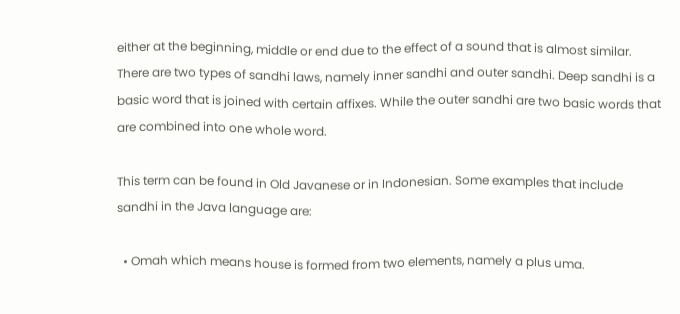either at the beginning, middle or end due to the effect of a sound that is almost similar. There are two types of sandhi laws, namely inner sandhi and outer sandhi. Deep sandhi is a basic word that is joined with certain affixes. While the outer sandhi are two basic words that are combined into one whole word.

This term can be found in Old Javanese or in Indonesian. Some examples that include sandhi in the Java language are:

  • Omah which means house is formed from two elements, namely a plus uma.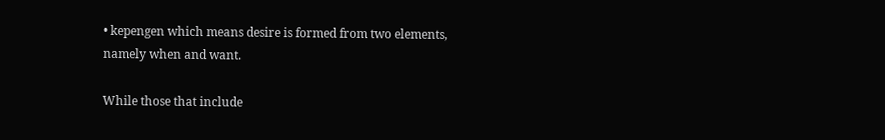• kepengen which means desire is formed from two elements, namely when and want.

While those that include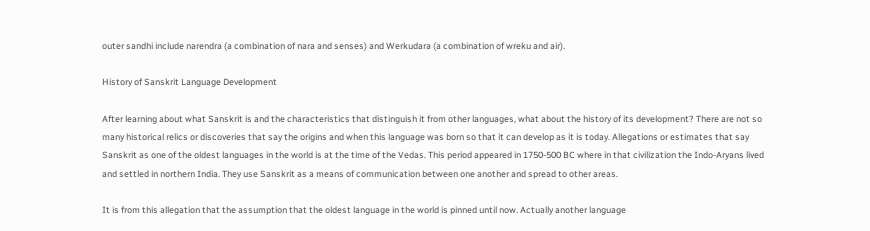outer sandhi include narendra (a combination of nara and senses) and Werkudara (a combination of wreku and air).

History of Sanskrit Language Development

After learning about what Sanskrit is and the characteristics that distinguish it from other languages, what about the history of its development? There are not so many historical relics or discoveries that say the origins and when this language was born so that it can develop as it is today. Allegations or estimates that say Sanskrit as one of the oldest languages in the world is at the time of the Vedas. This period appeared in 1750-500 BC where in that civilization the Indo-Aryans lived and settled in northern India. They use Sanskrit as a means of communication between one another and spread to other areas.

It is from this allegation that the assumption that the oldest language in the world is pinned until now. Actually another language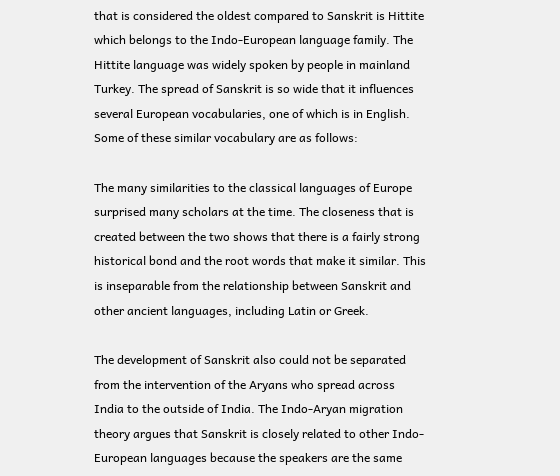that is considered the oldest compared to Sanskrit is Hittite which belongs to the Indo-European language family. The Hittite language was widely spoken by people in mainland Turkey. The spread of Sanskrit is so wide that it influences several European vocabularies, one of which is in English. Some of these similar vocabulary are as follows:

The many similarities to the classical languages of Europe surprised many scholars at the time. The closeness that is created between the two shows that there is a fairly strong historical bond and the root words that make it similar. This is inseparable from the relationship between Sanskrit and other ancient languages, including Latin or Greek.

The development of Sanskrit also could not be separated from the intervention of the Aryans who spread across India to the outside of India. The Indo-Aryan migration theory argues that Sanskrit is closely related to other Indo-European languages because the speakers are the same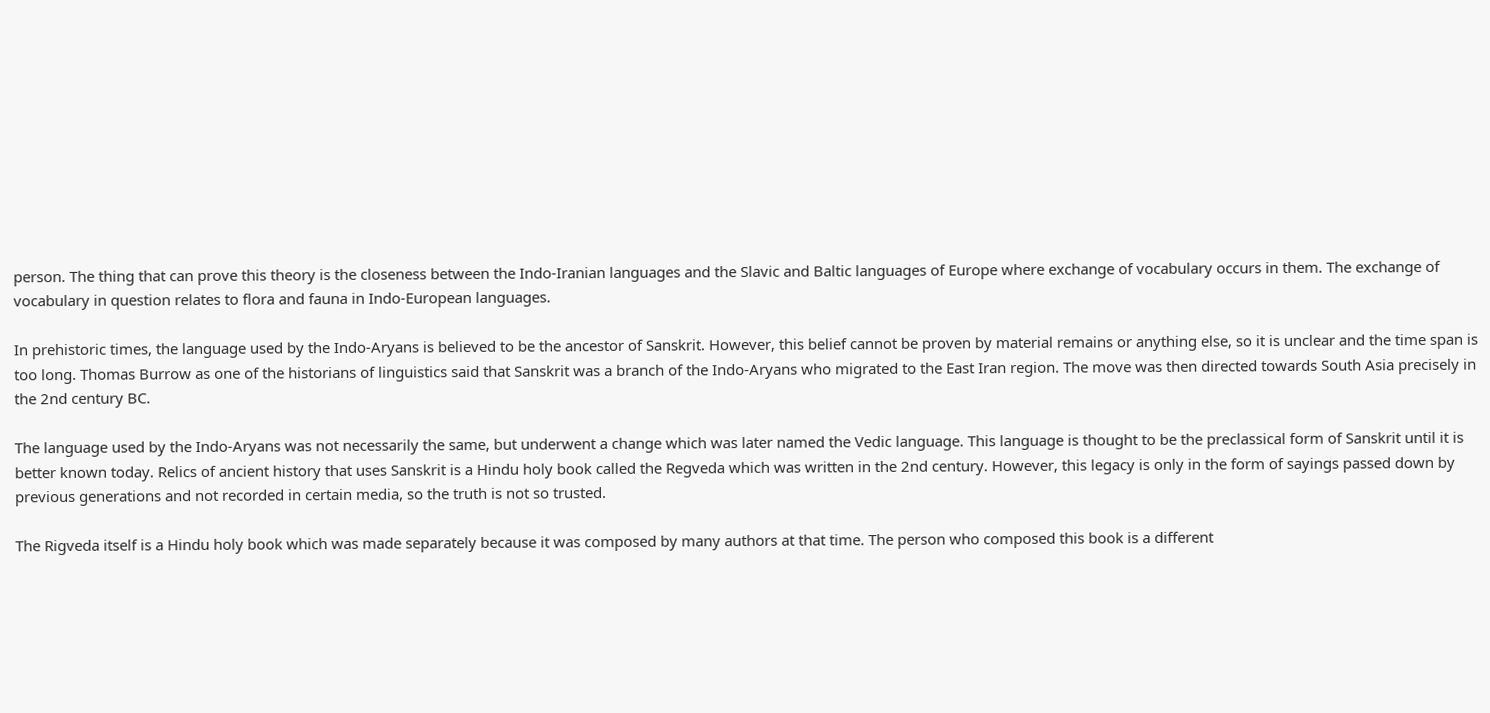person. The thing that can prove this theory is the closeness between the Indo-Iranian languages and the Slavic and Baltic languages of Europe where exchange of vocabulary occurs in them. The exchange of vocabulary in question relates to flora and fauna in Indo-European languages.

In prehistoric times, the language used by the Indo-Aryans is believed to be the ancestor of Sanskrit. However, this belief cannot be proven by material remains or anything else, so it is unclear and the time span is too long. Thomas Burrow as one of the historians of linguistics said that Sanskrit was a branch of the Indo-Aryans who migrated to the East Iran region. The move was then directed towards South Asia precisely in the 2nd century BC.

The language used by the Indo-Aryans was not necessarily the same, but underwent a change which was later named the Vedic language. This language is thought to be the preclassical form of Sanskrit until it is better known today. Relics of ancient history that uses Sanskrit is a Hindu holy book called the Regveda which was written in the 2nd century. However, this legacy is only in the form of sayings passed down by previous generations and not recorded in certain media, so the truth is not so trusted.

The Rigveda itself is a Hindu holy book which was made separately because it was composed by many authors at that time. The person who composed this book is a different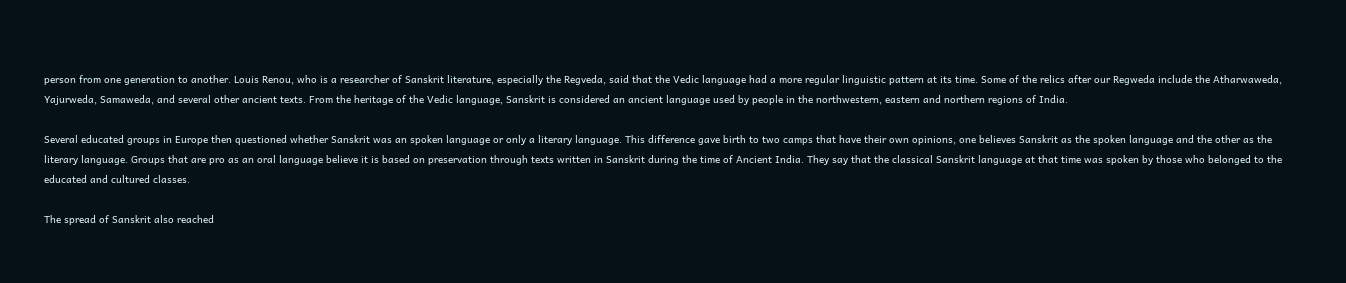person from one generation to another. Louis Renou, who is a researcher of Sanskrit literature, especially the Regveda, said that the Vedic language had a more regular linguistic pattern at its time. Some of the relics after our Regweda include the Atharwaweda, Yajurweda, Samaweda, and several other ancient texts. From the heritage of the Vedic language, Sanskrit is considered an ancient language used by people in the northwestern, eastern and northern regions of India.

Several educated groups in Europe then questioned whether Sanskrit was an spoken language or only a literary language. This difference gave birth to two camps that have their own opinions, one believes Sanskrit as the spoken language and the other as the literary language. Groups that are pro as an oral language believe it is based on preservation through texts written in Sanskrit during the time of Ancient India. They say that the classical Sanskrit language at that time was spoken by those who belonged to the educated and cultured classes.

The spread of Sanskrit also reached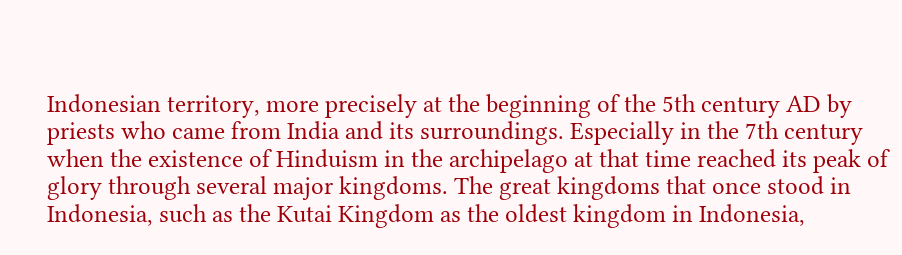Indonesian territory, more precisely at the beginning of the 5th century AD by priests who came from India and its surroundings. Especially in the 7th century when the existence of Hinduism in the archipelago at that time reached its peak of glory through several major kingdoms. The great kingdoms that once stood in Indonesia, such as the Kutai Kingdom as the oldest kingdom in Indonesia,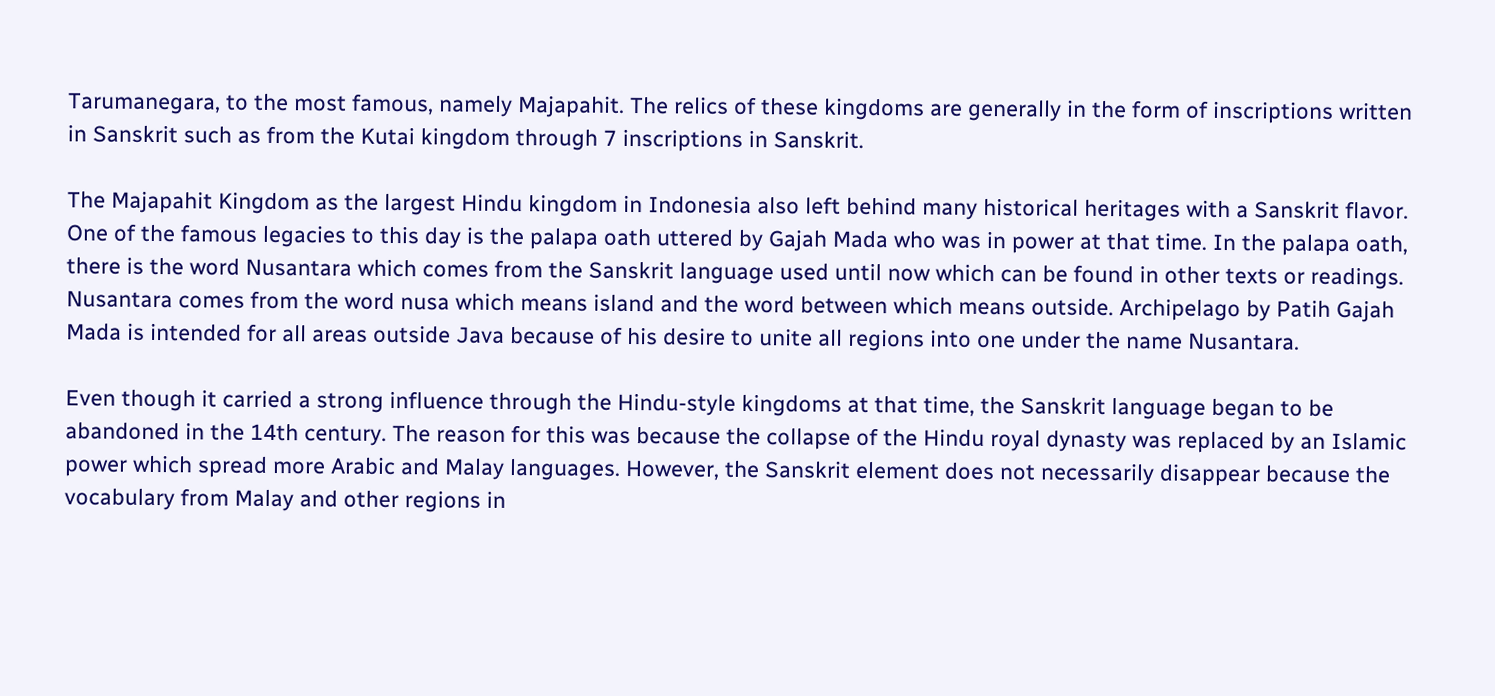Tarumanegara, to the most famous, namely Majapahit. The relics of these kingdoms are generally in the form of inscriptions written in Sanskrit such as from the Kutai kingdom through 7 inscriptions in Sanskrit.

The Majapahit Kingdom as the largest Hindu kingdom in Indonesia also left behind many historical heritages with a Sanskrit flavor. One of the famous legacies to this day is the palapa oath uttered by Gajah Mada who was in power at that time. In the palapa oath, there is the word Nusantara which comes from the Sanskrit language used until now which can be found in other texts or readings. Nusantara comes from the word nusa which means island and the word between which means outside. Archipelago by Patih Gajah Mada is intended for all areas outside Java because of his desire to unite all regions into one under the name Nusantara.

Even though it carried a strong influence through the Hindu-style kingdoms at that time, the Sanskrit language began to be abandoned in the 14th century. The reason for this was because the collapse of the Hindu royal dynasty was replaced by an Islamic power which spread more Arabic and Malay languages. However, the Sanskrit element does not necessarily disappear because the vocabulary from Malay and other regions in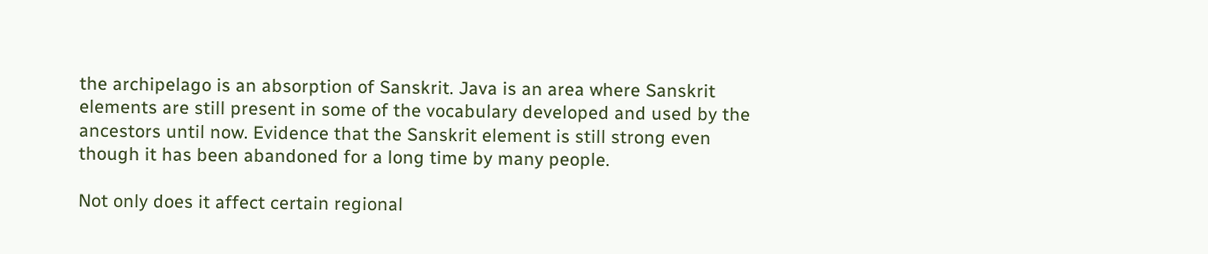the archipelago is an absorption of Sanskrit. Java is an area where Sanskrit elements are still present in some of the vocabulary developed and used by the ancestors until now. Evidence that the Sanskrit element is still strong even though it has been abandoned for a long time by many people.

Not only does it affect certain regional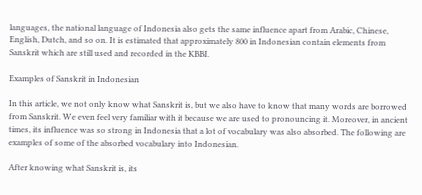languages, the national language of Indonesia also gets the same influence apart from Arabic, Chinese, English, Dutch, and so on. It is estimated that approximately 800 in Indonesian contain elements from Sanskrit which are still used and recorded in the KBBI.

Examples of Sanskrit in Indonesian

In this article, we not only know what Sanskrit is, but we also have to know that many words are borrowed from Sanskrit. We even feel very familiar with it because we are used to pronouncing it. Moreover, in ancient times, its influence was so strong in Indonesia that a lot of vocabulary was also absorbed. The following are examples of some of the absorbed vocabulary into Indonesian.

After knowing what Sanskrit is, its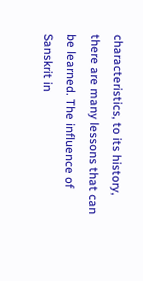characteristics, to its history, there are many lessons that can be learned. The influence of Sanskrit in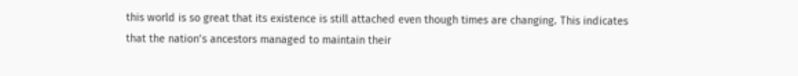this world is so great that its existence is still attached even though times are changing. This indicates that the nation’s ancestors managed to maintain their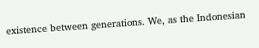existence between generations. We, as the Indonesian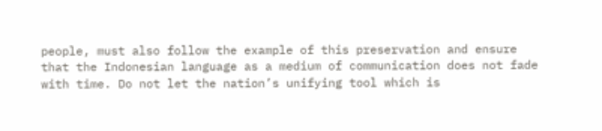people, must also follow the example of this preservation and ensure that the Indonesian language as a medium of communication does not fade with time. Do not let the nation’s unifying tool which is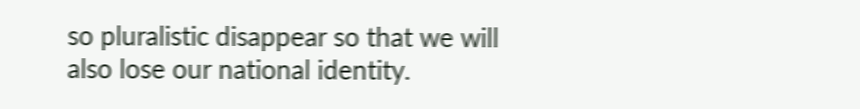so pluralistic disappear so that we will also lose our national identity.